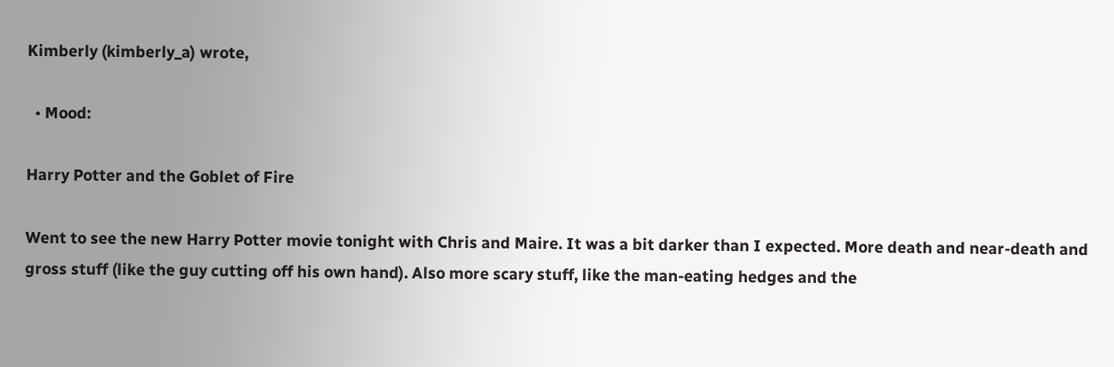Kimberly (kimberly_a) wrote,

  • Mood:

Harry Potter and the Goblet of Fire

Went to see the new Harry Potter movie tonight with Chris and Maire. It was a bit darker than I expected. More death and near-death and gross stuff (like the guy cutting off his own hand). Also more scary stuff, like the man-eating hedges and the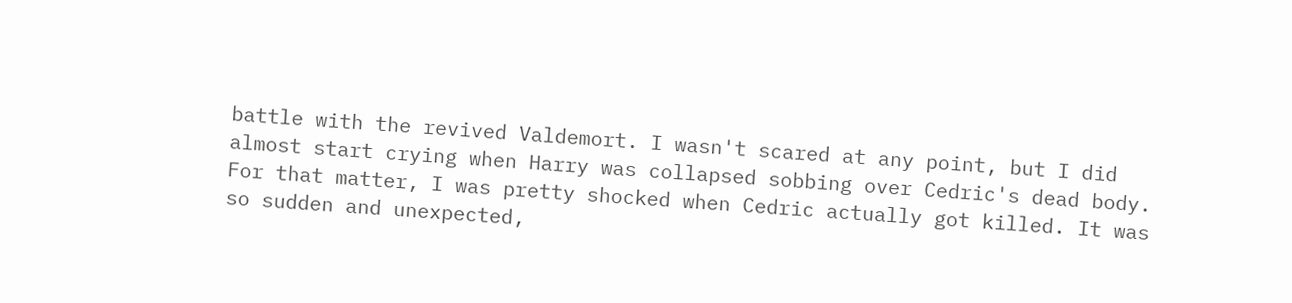battle with the revived Valdemort. I wasn't scared at any point, but I did almost start crying when Harry was collapsed sobbing over Cedric's dead body. For that matter, I was pretty shocked when Cedric actually got killed. It was so sudden and unexpected,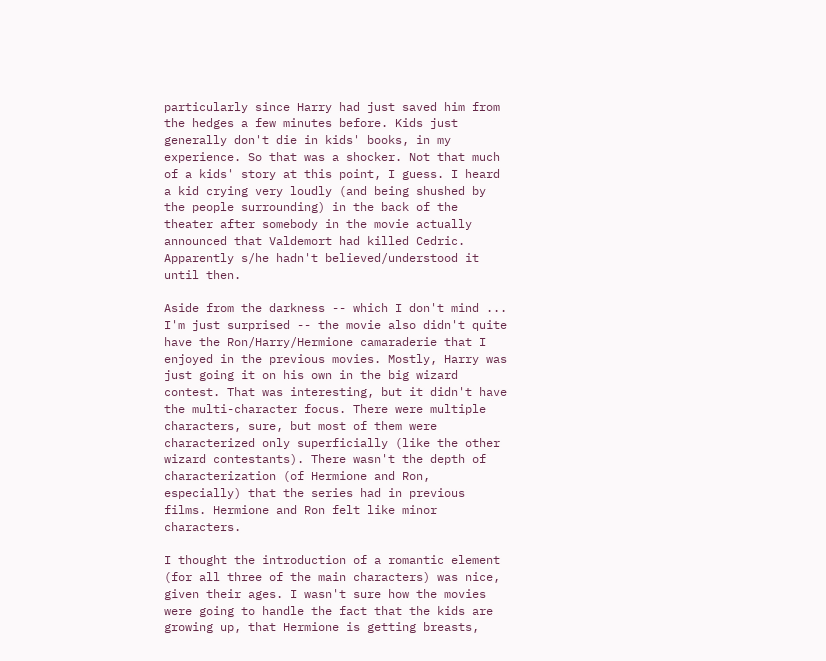particularly since Harry had just saved him from the hedges a few minutes before. Kids just generally don't die in kids' books, in my experience. So that was a shocker. Not that much of a kids' story at this point, I guess. I heard a kid crying very loudly (and being shushed by the people surrounding) in the back of the theater after somebody in the movie actually announced that Valdemort had killed Cedric. Apparently s/he hadn't believed/understood it until then.

Aside from the darkness -- which I don't mind ... I'm just surprised -- the movie also didn't quite have the Ron/Harry/Hermione camaraderie that I enjoyed in the previous movies. Mostly, Harry was just going it on his own in the big wizard contest. That was interesting, but it didn't have the multi-character focus. There were multiple characters, sure, but most of them were characterized only superficially (like the other wizard contestants). There wasn't the depth of characterization (of Hermione and Ron, especially) that the series had in previous films. Hermione and Ron felt like minor characters.

I thought the introduction of a romantic element (for all three of the main characters) was nice, given their ages. I wasn't sure how the movies were going to handle the fact that the kids are growing up, that Hermione is getting breasts,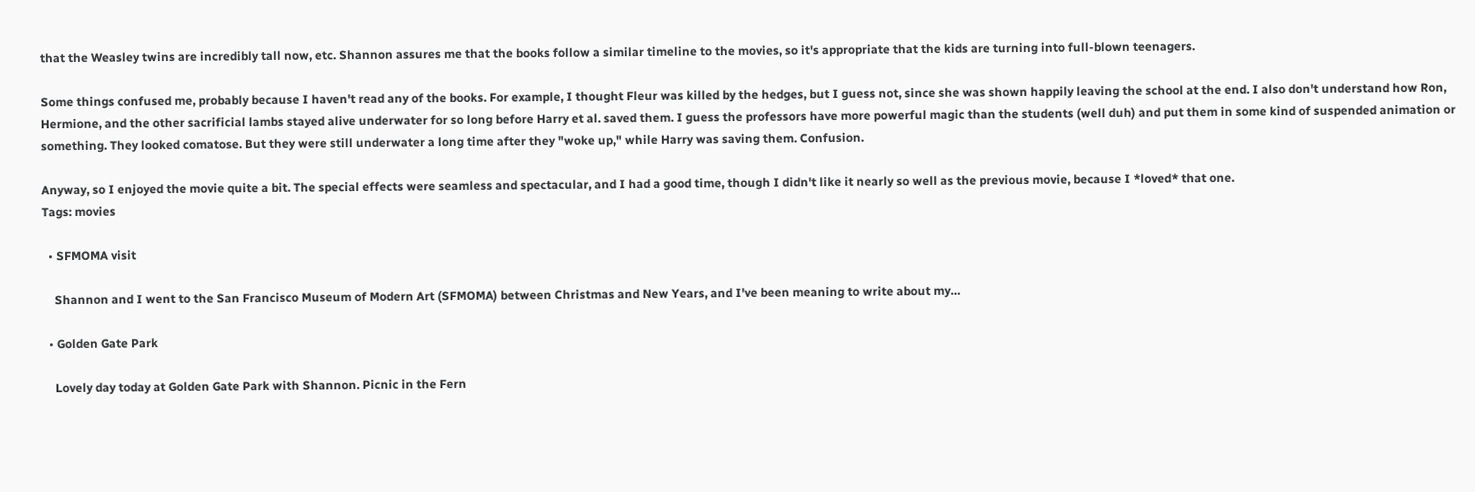that the Weasley twins are incredibly tall now, etc. Shannon assures me that the books follow a similar timeline to the movies, so it's appropriate that the kids are turning into full-blown teenagers.

Some things confused me, probably because I haven't read any of the books. For example, I thought Fleur was killed by the hedges, but I guess not, since she was shown happily leaving the school at the end. I also don't understand how Ron, Hermione, and the other sacrificial lambs stayed alive underwater for so long before Harry et al. saved them. I guess the professors have more powerful magic than the students (well duh) and put them in some kind of suspended animation or something. They looked comatose. But they were still underwater a long time after they "woke up," while Harry was saving them. Confusion.

Anyway, so I enjoyed the movie quite a bit. The special effects were seamless and spectacular, and I had a good time, though I didn't like it nearly so well as the previous movie, because I *loved* that one.
Tags: movies

  • SFMOMA visit

    Shannon and I went to the San Francisco Museum of Modern Art (SFMOMA) between Christmas and New Years, and I've been meaning to write about my…

  • Golden Gate Park

    Lovely day today at Golden Gate Park with Shannon. Picnic in the Fern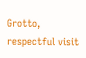Grotto, respectful visit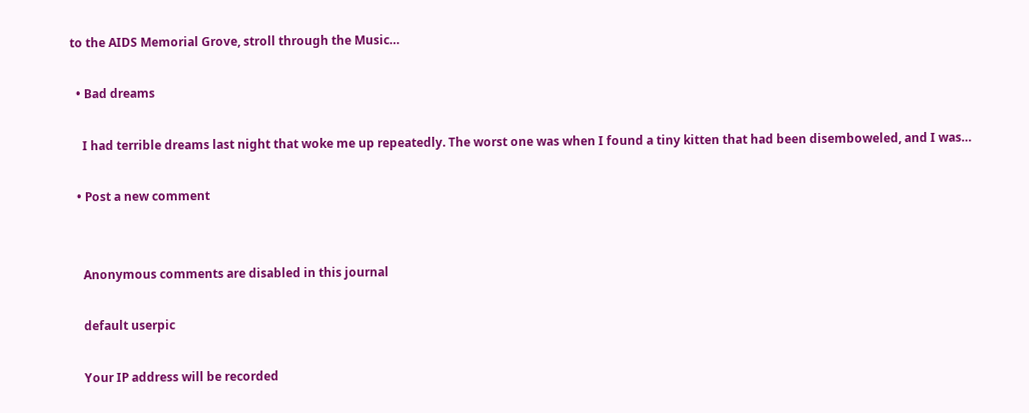to the AIDS Memorial Grove, stroll through the Music…

  • Bad dreams

    I had terrible dreams last night that woke me up repeatedly. The worst one was when I found a tiny kitten that had been disemboweled, and I was…

  • Post a new comment


    Anonymous comments are disabled in this journal

    default userpic

    Your IP address will be recorded